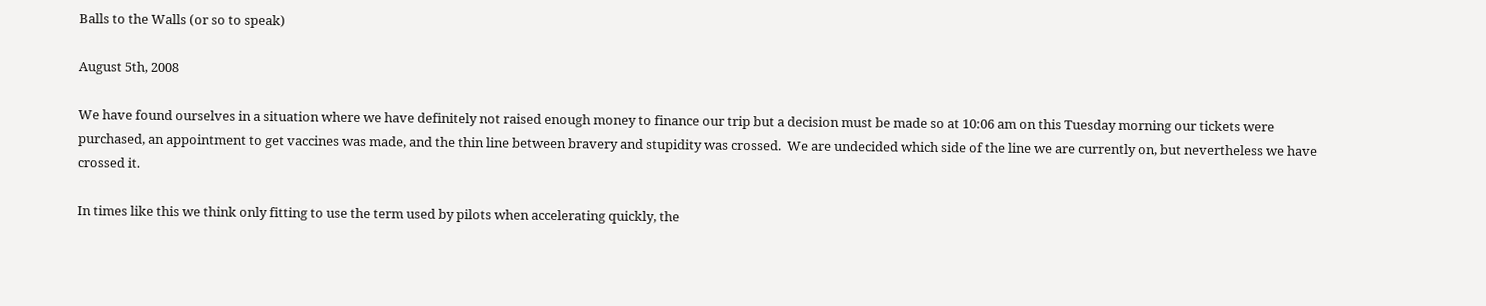Balls to the Walls (or so to speak)

August 5th, 2008

We have found ourselves in a situation where we have definitely not raised enough money to finance our trip but a decision must be made so at 10:06 am on this Tuesday morning our tickets were purchased, an appointment to get vaccines was made, and the thin line between bravery and stupidity was crossed.  We are undecided which side of the line we are currently on, but nevertheless we have crossed it.

In times like this we think only fitting to use the term used by pilots when accelerating quickly, the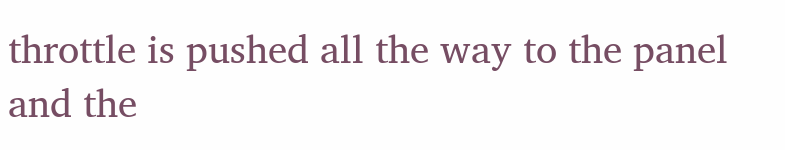throttle is pushed all the way to the panel and the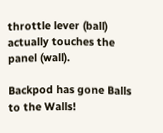throttle lever (ball) actually touches the panel (wall).

Backpod has gone Balls to the Walls!